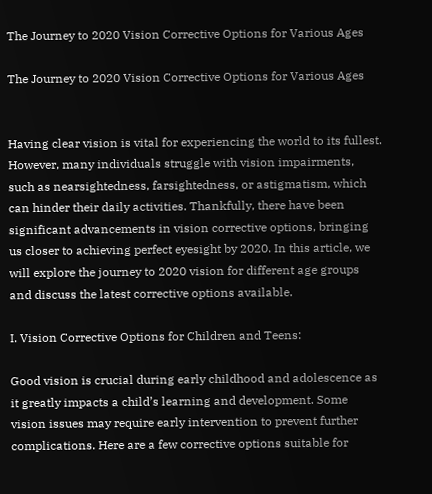The Journey to 2020 Vision Corrective Options for Various Ages

The Journey to 2020 Vision Corrective Options for Various Ages


Having clear vision is vital for experiencing the world to its fullest. However, many individuals struggle with vision impairments, such as nearsightedness, farsightedness, or astigmatism, which can hinder their daily activities. Thankfully, there have been significant advancements in vision corrective options, bringing us closer to achieving perfect eyesight by 2020. In this article, we will explore the journey to 2020 vision for different age groups and discuss the latest corrective options available.

I. Vision Corrective Options for Children and Teens:

Good vision is crucial during early childhood and adolescence as it greatly impacts a child’s learning and development. Some vision issues may require early intervention to prevent further complications. Here are a few corrective options suitable for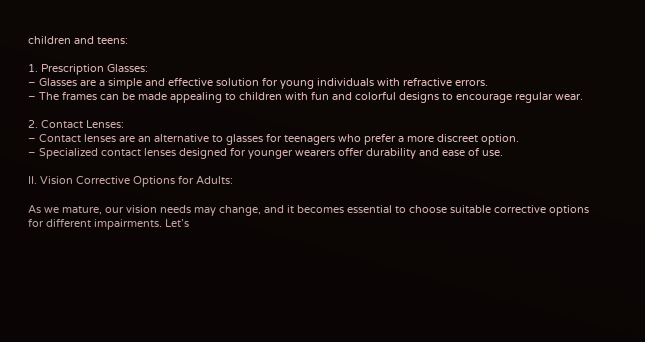children and teens:

1. Prescription Glasses:
– Glasses are a simple and effective solution for young individuals with refractive errors.
– The frames can be made appealing to children with fun and colorful designs to encourage regular wear.

2. Contact Lenses:
– Contact lenses are an alternative to glasses for teenagers who prefer a more discreet option.
– Specialized contact lenses designed for younger wearers offer durability and ease of use.

II. Vision Corrective Options for Adults:

As we mature, our vision needs may change, and it becomes essential to choose suitable corrective options for different impairments. Let’s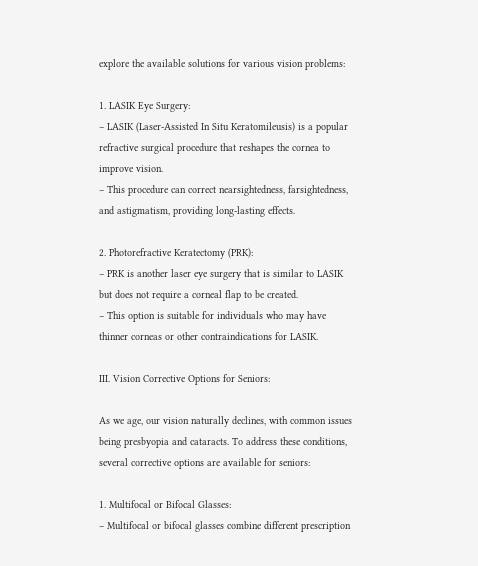explore the available solutions for various vision problems:

1. LASIK Eye Surgery:
– LASIK (Laser-Assisted In Situ Keratomileusis) is a popular refractive surgical procedure that reshapes the cornea to improve vision.
– This procedure can correct nearsightedness, farsightedness, and astigmatism, providing long-lasting effects.

2. Photorefractive Keratectomy (PRK):
– PRK is another laser eye surgery that is similar to LASIK but does not require a corneal flap to be created.
– This option is suitable for individuals who may have thinner corneas or other contraindications for LASIK.

III. Vision Corrective Options for Seniors:

As we age, our vision naturally declines, with common issues being presbyopia and cataracts. To address these conditions, several corrective options are available for seniors:

1. Multifocal or Bifocal Glasses:
– Multifocal or bifocal glasses combine different prescription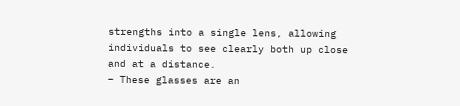strengths into a single lens, allowing individuals to see clearly both up close and at a distance.
– These glasses are an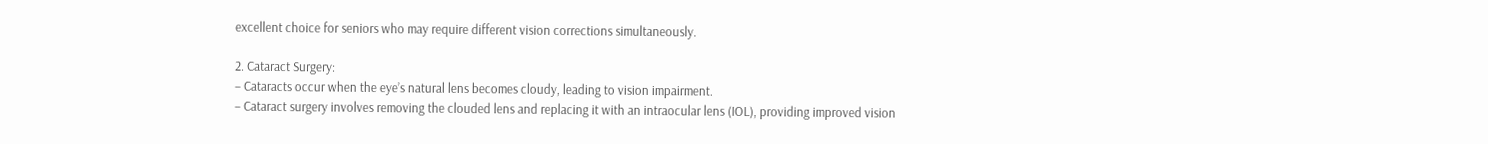excellent choice for seniors who may require different vision corrections simultaneously.

2. Cataract Surgery:
– Cataracts occur when the eye’s natural lens becomes cloudy, leading to vision impairment.
– Cataract surgery involves removing the clouded lens and replacing it with an intraocular lens (IOL), providing improved vision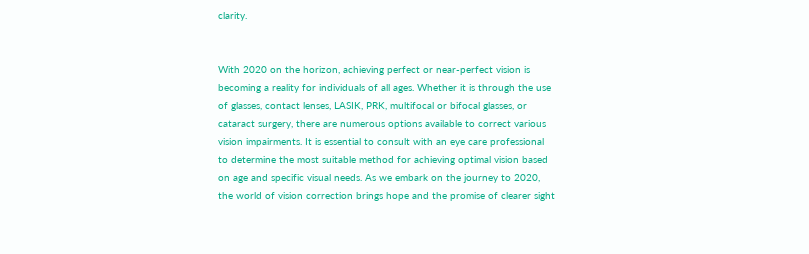clarity.


With 2020 on the horizon, achieving perfect or near-perfect vision is becoming a reality for individuals of all ages. Whether it is through the use of glasses, contact lenses, LASIK, PRK, multifocal or bifocal glasses, or cataract surgery, there are numerous options available to correct various vision impairments. It is essential to consult with an eye care professional to determine the most suitable method for achieving optimal vision based on age and specific visual needs. As we embark on the journey to 2020, the world of vision correction brings hope and the promise of clearer sight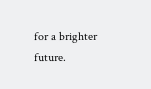for a brighter future.